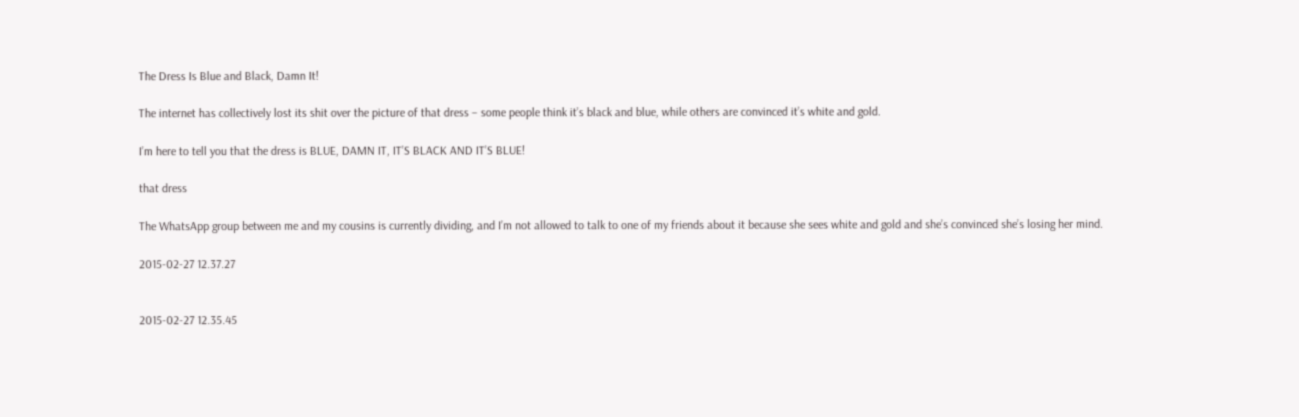The Dress Is Blue and Black, Damn It!

The internet has collectively lost its shit over the picture of that dress – some people think it’s black and blue, while others are convinced it’s white and gold.

I’m here to tell you that the dress is BLUE, DAMN IT, IT’S BLACK AND IT’S BLUE!

that dress

The WhatsApp group between me and my cousins is currently dividing, and I’m not allowed to talk to one of my friends about it because she sees white and gold and she’s convinced she’s losing her mind.

2015-02-27 12.37.27


2015-02-27 12.35.45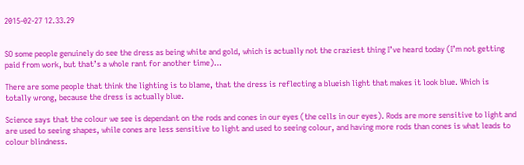2015-02-27 12.33.29


SO some people genuinely do see the dress as being white and gold, which is actually not the craziest thing I’ve heard today (I’m not getting paid from work, but that’s a whole rant for another time)…

There are some people that think the lighting is to blame, that the dress is reflecting a blueish light that makes it look blue. Which is totally wrong, because the dress is actually blue.

Science says that the colour we see is dependant on the rods and cones in our eyes (the cells in our eyes). Rods are more sensitive to light and are used to seeing shapes, while cones are less sensitive to light and used to seeing colour, and having more rods than cones is what leads to colour blindness.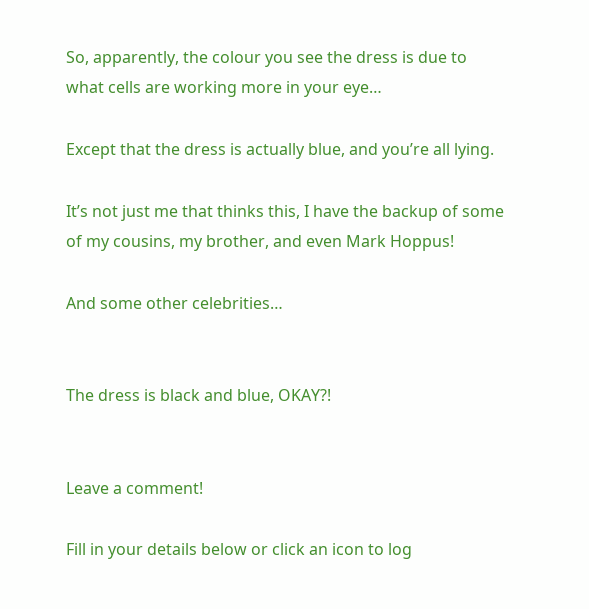So, apparently, the colour you see the dress is due to what cells are working more in your eye…

Except that the dress is actually blue, and you’re all lying.

It’s not just me that thinks this, I have the backup of some of my cousins, my brother, and even Mark Hoppus!

And some other celebrities…


The dress is black and blue, OKAY?!


Leave a comment!

Fill in your details below or click an icon to log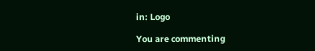in: Logo

You are commenting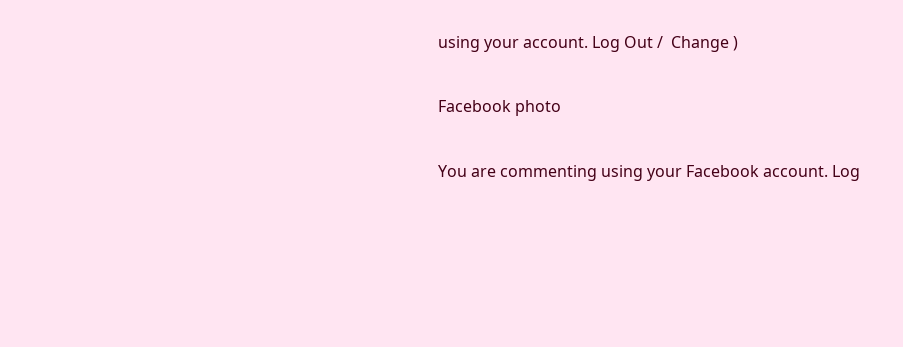using your account. Log Out /  Change )

Facebook photo

You are commenting using your Facebook account. Log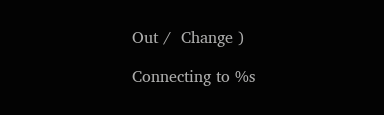Out /  Change )

Connecting to %s